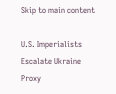Skip to main content

U.S. Imperialists Escalate Ukraine Proxy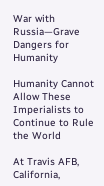War with Russia—Grave Dangers for Humanity

Humanity Cannot Allow These Imperialists to Continue to Rule the World

At Travis AFB, California,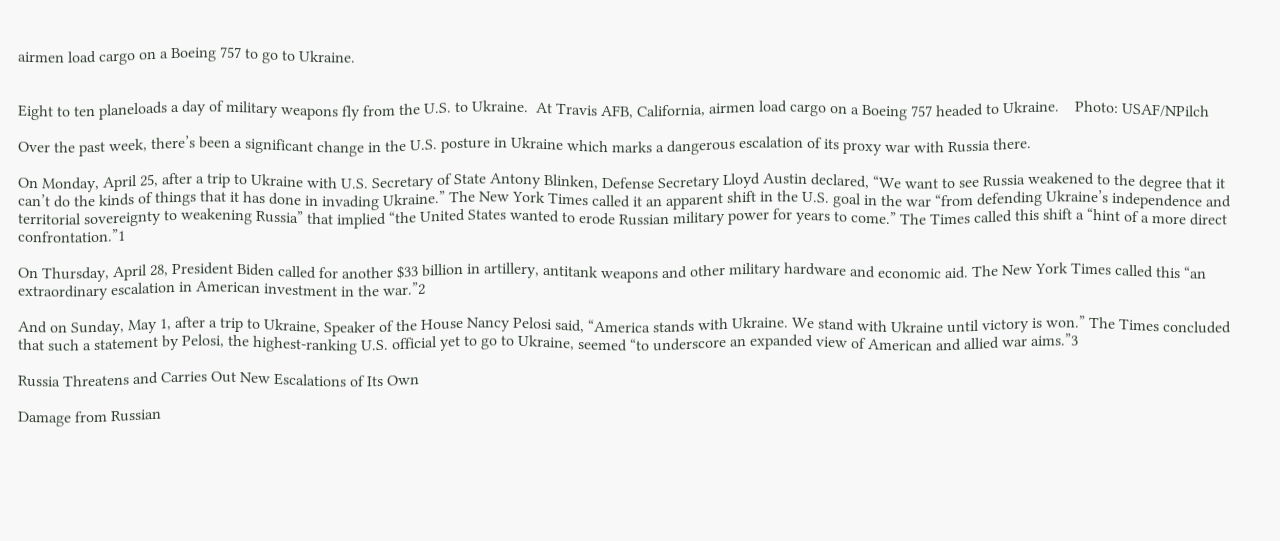airmen load cargo on a Boeing 757 to go to Ukraine.


Eight to ten planeloads a day of military weapons fly from the U.S. to Ukraine.  At Travis AFB, California, airmen load cargo on a Boeing 757 headed to Ukraine.    Photo: USAF/NPilch

Over the past week, there’s been a significant change in the U.S. posture in Ukraine which marks a dangerous escalation of its proxy war with Russia there.

On Monday, April 25, after a trip to Ukraine with U.S. Secretary of State Antony Blinken, Defense Secretary Lloyd Austin declared, “We want to see Russia weakened to the degree that it can’t do the kinds of things that it has done in invading Ukraine.” The New York Times called it an apparent shift in the U.S. goal in the war “from defending Ukraine’s independence and territorial sovereignty to weakening Russia” that implied “the United States wanted to erode Russian military power for years to come.” The Times called this shift a “hint of a more direct confrontation.”1

On Thursday, April 28, President Biden called for another $33 billion in artillery, antitank weapons and other military hardware and economic aid. The New York Times called this “an extraordinary escalation in American investment in the war.”2

And on Sunday, May 1, after a trip to Ukraine, Speaker of the House Nancy Pelosi said, “America stands with Ukraine. We stand with Ukraine until victory is won.” The Times concluded that such a statement by Pelosi, the highest-ranking U.S. official yet to go to Ukraine, seemed “to underscore an expanded view of American and allied war aims.”3

Russia Threatens and Carries Out New Escalations of Its Own

Damage from Russian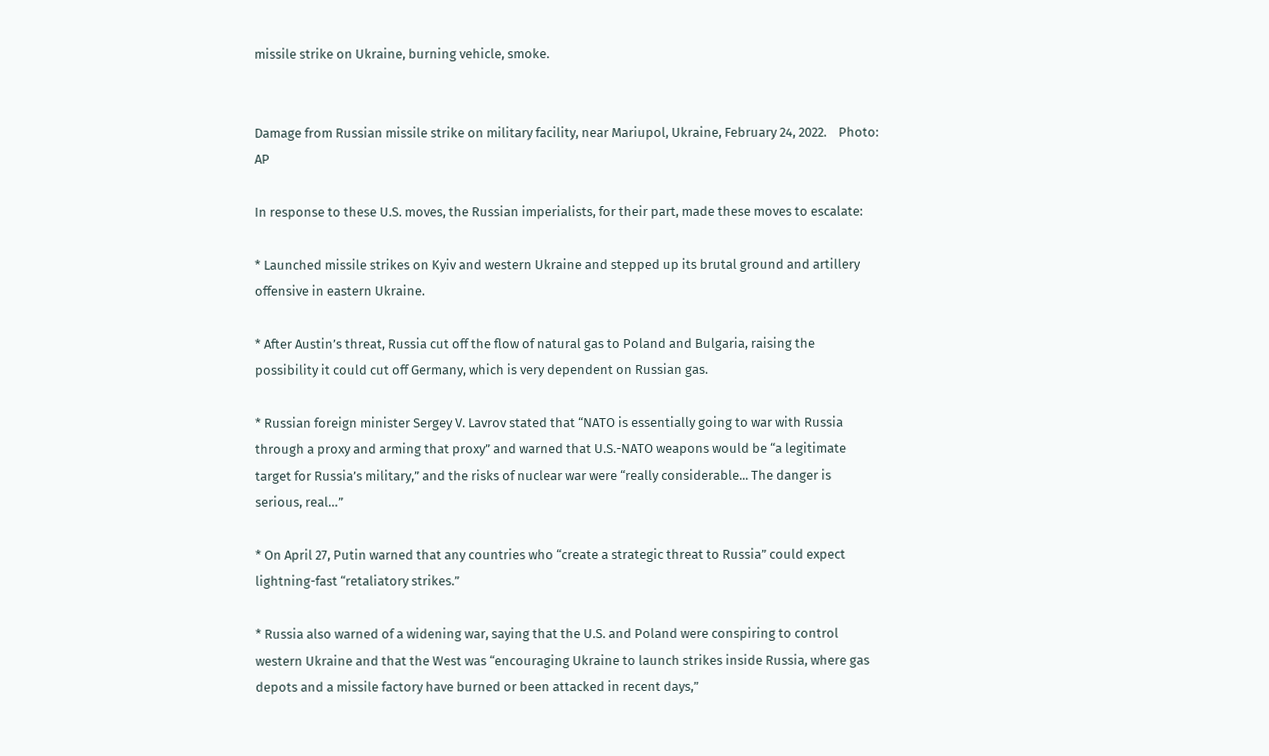missile strike on Ukraine, burning vehicle, smoke.


Damage from Russian missile strike on military facility, near Mariupol, Ukraine, February 24, 2022.    Photo: AP

In response to these U.S. moves, the Russian imperialists, for their part, made these moves to escalate:

* Launched missile strikes on Kyiv and western Ukraine and stepped up its brutal ground and artillery offensive in eastern Ukraine.

* After Austin’s threat, Russia cut off the flow of natural gas to Poland and Bulgaria, raising the possibility it could cut off Germany, which is very dependent on Russian gas.

* Russian foreign minister Sergey V. Lavrov stated that “NATO is essentially going to war with Russia through a proxy and arming that proxy” and warned that U.S.-NATO weapons would be “a legitimate target for Russia’s military,” and the risks of nuclear war were “really considerable... The danger is serious, real…”

* On April 27, Putin warned that any countries who “create a strategic threat to Russia” could expect lightning-fast “retaliatory strikes.”

* Russia also warned of a widening war, saying that the U.S. and Poland were conspiring to control western Ukraine and that the West was “encouraging Ukraine to launch strikes inside Russia, where gas depots and a missile factory have burned or been attacked in recent days,”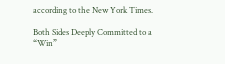according to the New York Times.

Both Sides Deeply Committed to a “Win”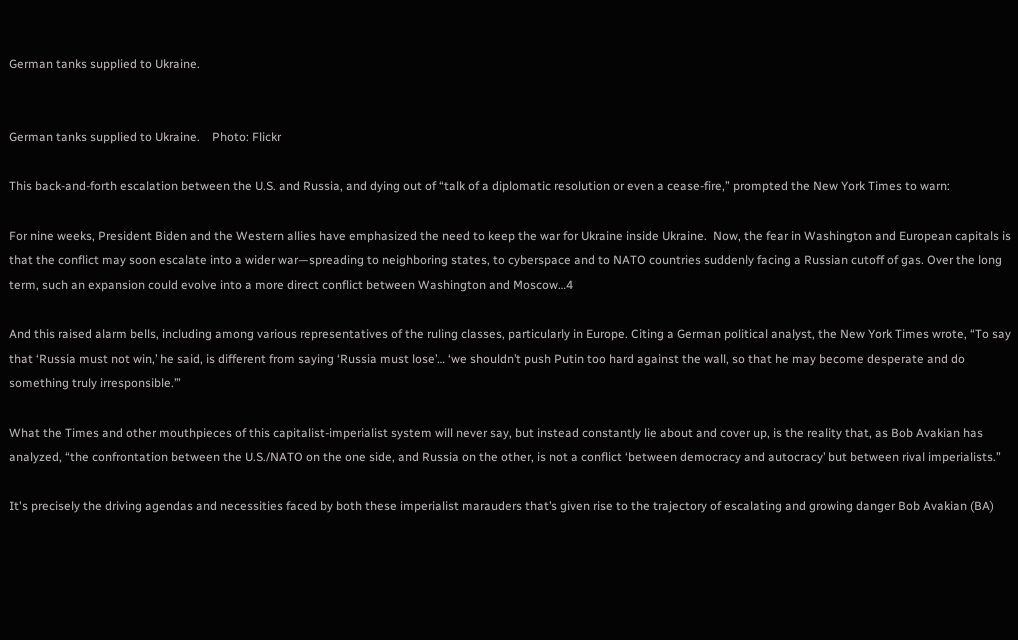German tanks supplied to Ukraine.


German tanks supplied to Ukraine.    Photo: Flickr

This back-and-forth escalation between the U.S. and Russia, and dying out of “talk of a diplomatic resolution or even a cease-fire,” prompted the New York Times to warn:

For nine weeks, President Biden and the Western allies have emphasized the need to keep the war for Ukraine inside Ukraine.  Now, the fear in Washington and European capitals is that the conflict may soon escalate into a wider war—spreading to neighboring states, to cyberspace and to NATO countries suddenly facing a Russian cutoff of gas. Over the long term, such an expansion could evolve into a more direct conflict between Washington and Moscow…4

And this raised alarm bells, including among various representatives of the ruling classes, particularly in Europe. Citing a German political analyst, the New York Times wrote, “To say that ‘Russia must not win,’ he said, is different from saying ‘Russia must lose’… ‘we shouldn’t push Putin too hard against the wall, so that he may become desperate and do something truly irresponsible.’”

What the Times and other mouthpieces of this capitalist-imperialist system will never say, but instead constantly lie about and cover up, is the reality that, as Bob Avakian has analyzed, “the confrontation between the U.S./NATO on the one side, and Russia on the other, is not a conflict ‘between democracy and autocracy’ but between rival imperialists.”

It's precisely the driving agendas and necessities faced by both these imperialist marauders that’s given rise to the trajectory of escalating and growing danger Bob Avakian (BA)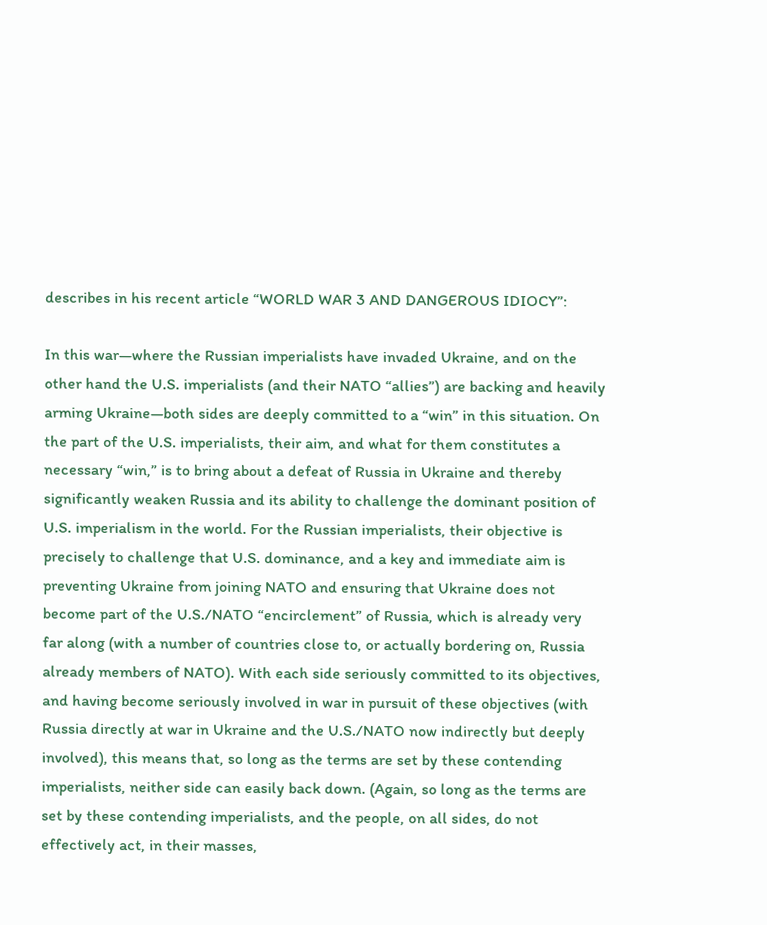describes in his recent article “WORLD WAR 3 AND DANGEROUS IDIOCY”:

In this war—where the Russian imperialists have invaded Ukraine, and on the other hand the U.S. imperialists (and their NATO “allies”) are backing and heavily arming Ukraine—both sides are deeply committed to a “win” in this situation. On the part of the U.S. imperialists, their aim, and what for them constitutes a necessary “win,” is to bring about a defeat of Russia in Ukraine and thereby significantly weaken Russia and its ability to challenge the dominant position of U.S. imperialism in the world. For the Russian imperialists, their objective is precisely to challenge that U.S. dominance, and a key and immediate aim is preventing Ukraine from joining NATO and ensuring that Ukraine does not become part of the U.S./NATO “encirclement” of Russia, which is already very far along (with a number of countries close to, or actually bordering on, Russia already members of NATO). With each side seriously committed to its objectives, and having become seriously involved in war in pursuit of these objectives (with Russia directly at war in Ukraine and the U.S./NATO now indirectly but deeply involved), this means that, so long as the terms are set by these contending imperialists, neither side can easily back down. (Again, so long as the terms are set by these contending imperialists, and the people, on all sides, do not effectively act, in their masses,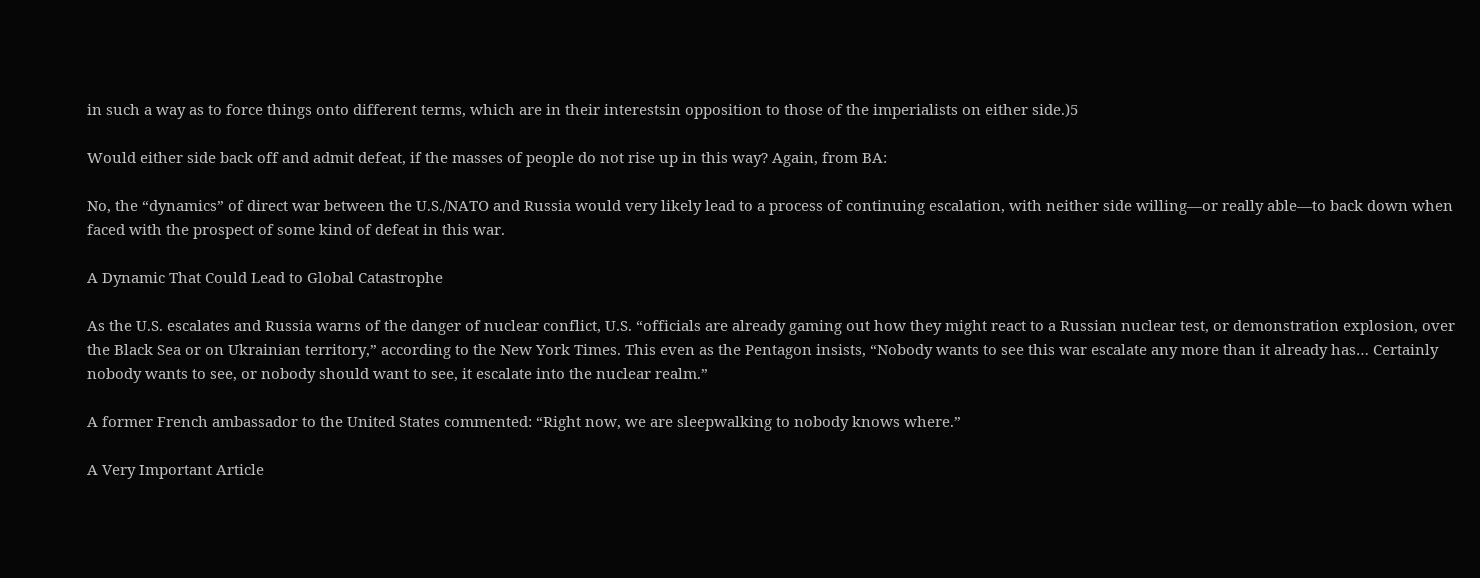in such a way as to force things onto different terms, which are in their interestsin opposition to those of the imperialists on either side.)5

Would either side back off and admit defeat, if the masses of people do not rise up in this way? Again, from BA:

No, the “dynamics” of direct war between the U.S./NATO and Russia would very likely lead to a process of continuing escalation, with neither side willing—or really able—to back down when faced with the prospect of some kind of defeat in this war.

A Dynamic That Could Lead to Global Catastrophe

As the U.S. escalates and Russia warns of the danger of nuclear conflict, U.S. “officials are already gaming out how they might react to a Russian nuclear test, or demonstration explosion, over the Black Sea or on Ukrainian territory,” according to the New York Times. This even as the Pentagon insists, “Nobody wants to see this war escalate any more than it already has… Certainly nobody wants to see, or nobody should want to see, it escalate into the nuclear realm.”

A former French ambassador to the United States commented: “Right now, we are sleepwalking to nobody knows where.”

A Very Important Article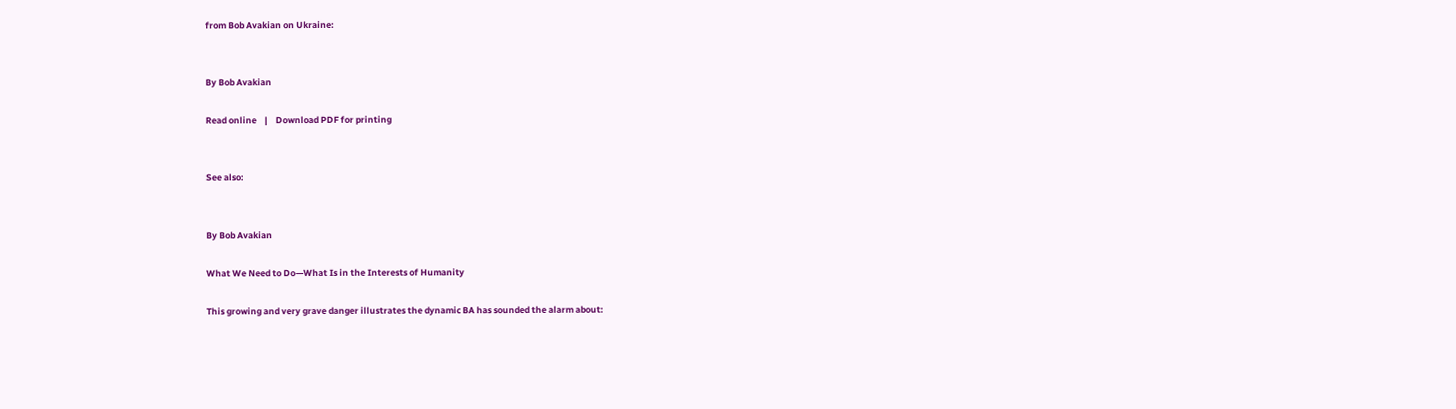from Bob Avakian on Ukraine:


By Bob Avakian

Read online    |    Download PDF for printing


See also:


By Bob Avakian

What We Need to Do—What Is in the Interests of Humanity

This growing and very grave danger illustrates the dynamic BA has sounded the alarm about: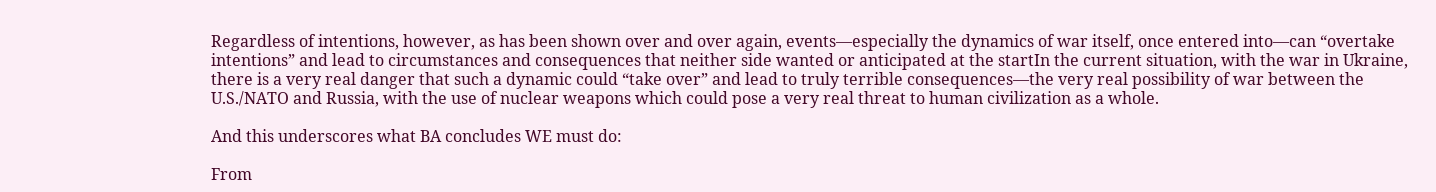Regardless of intentions, however, as has been shown over and over again, events—especially the dynamics of war itself, once entered into—can “overtake intentions” and lead to circumstances and consequences that neither side wanted or anticipated at the startIn the current situation, with the war in Ukraine, there is a very real danger that such a dynamic could “take over” and lead to truly terrible consequences—the very real possibility of war between the U.S./NATO and Russia, with the use of nuclear weapons which could pose a very real threat to human civilization as a whole.

And this underscores what BA concludes WE must do:

From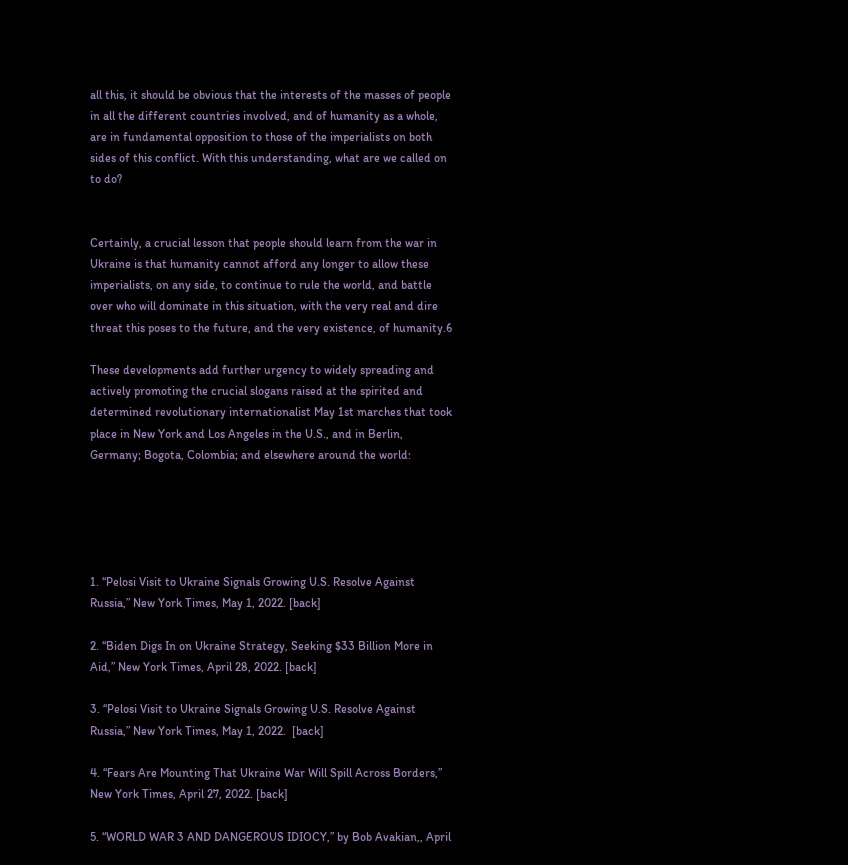all this, it should be obvious that the interests of the masses of people in all the different countries involved, and of humanity as a whole, are in fundamental opposition to those of the imperialists on both sides of this conflict. With this understanding, what are we called on to do?


Certainly, a crucial lesson that people should learn from the war in Ukraine is that humanity cannot afford any longer to allow these imperialists, on any side, to continue to rule the world, and battle over who will dominate in this situation, with the very real and dire threat this poses to the future, and the very existence, of humanity.6

These developments add further urgency to widely spreading and actively promoting the crucial slogans raised at the spirited and determined revolutionary internationalist May 1st marches that took place in New York and Los Angeles in the U.S., and in Berlin, Germany; Bogota, Colombia; and elsewhere around the world:





1. “Pelosi Visit to Ukraine Signals Growing U.S. Resolve Against Russia,” New York Times, May 1, 2022. [back]

2. “Biden Digs In on Ukraine Strategy, Seeking $33 Billion More in Aid,” New York Times, April 28, 2022. [back]

3. “Pelosi Visit to Ukraine Signals Growing U.S. Resolve Against Russia,” New York Times, May 1, 2022.  [back]

4. “Fears Are Mounting That Ukraine War Will Spill Across Borders,” New York Times, April 27, 2022. [back]

5. “WORLD WAR 3 AND DANGEROUS IDIOCY,” by Bob Avakian,, April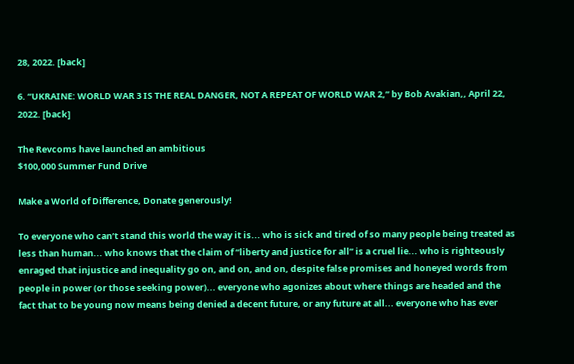28, 2022. [back]

6. “UKRAINE: WORLD WAR 3 IS THE REAL DANGER, NOT A REPEAT OF WORLD WAR 2,” by Bob Avakian,, April 22, 2022. [back]

The Revcoms have launched an ambitious
$100,000 Summer Fund Drive

Make a World of Difference, Donate generously!

To everyone who can’t stand this world the way it is... who is sick and tired of so many people being treated as less than human... who knows that the claim of “liberty and justice for all” is a cruel lie... who is righteously enraged that injustice and inequality go on, and on, and on, despite false promises and honeyed words from people in power (or those seeking power)... everyone who agonizes about where things are headed and the fact that to be young now means being denied a decent future, or any future at all... everyone who has ever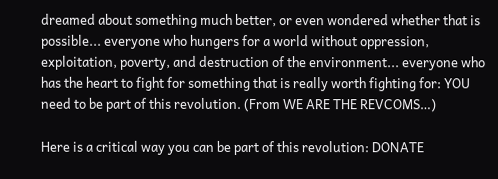dreamed about something much better, or even wondered whether that is possible... everyone who hungers for a world without oppression, exploitation, poverty, and destruction of the environment... everyone who has the heart to fight for something that is really worth fighting for: YOU need to be part of this revolution. (From WE ARE THE REVCOMS…)

Here is a critical way you can be part of this revolution: DONATE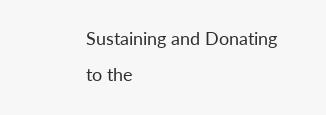Sustaining and Donating to the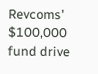Revcoms’ $100,000 fund drive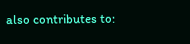also contributes to: